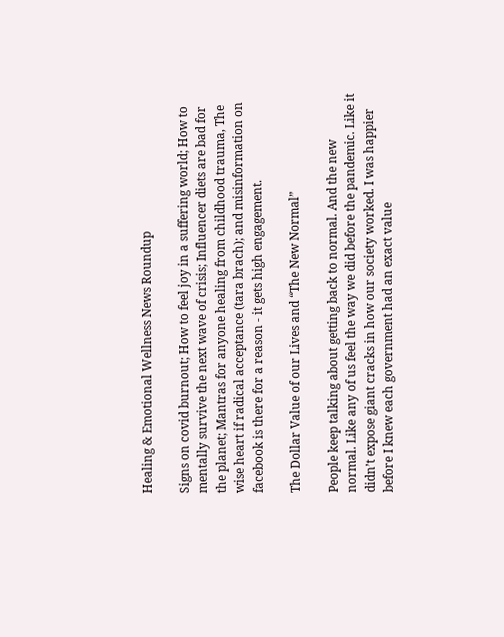Healing & Emotional Wellness News Roundup

Signs on covid burnout; How to feel joy in a suffering world; How to mentally survive the next wave of crisis; Influencer diets are bad for the planet; Mantras for anyone healing from childhood trauma, The wise heart if radical acceptance (tara brach); and misinformation on facebook is there for a reason - it gets high engagement.

The Dollar Value of our Lives and “The New Normal”

People keep talking about getting back to normal. And the new normal. Like any of us feel the way we did before the pandemic. Like it didn’t expose giant cracks in how our society worked. I was happier before I knew each government had an exact value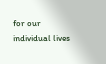for our individual lives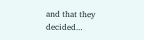and that they decided…